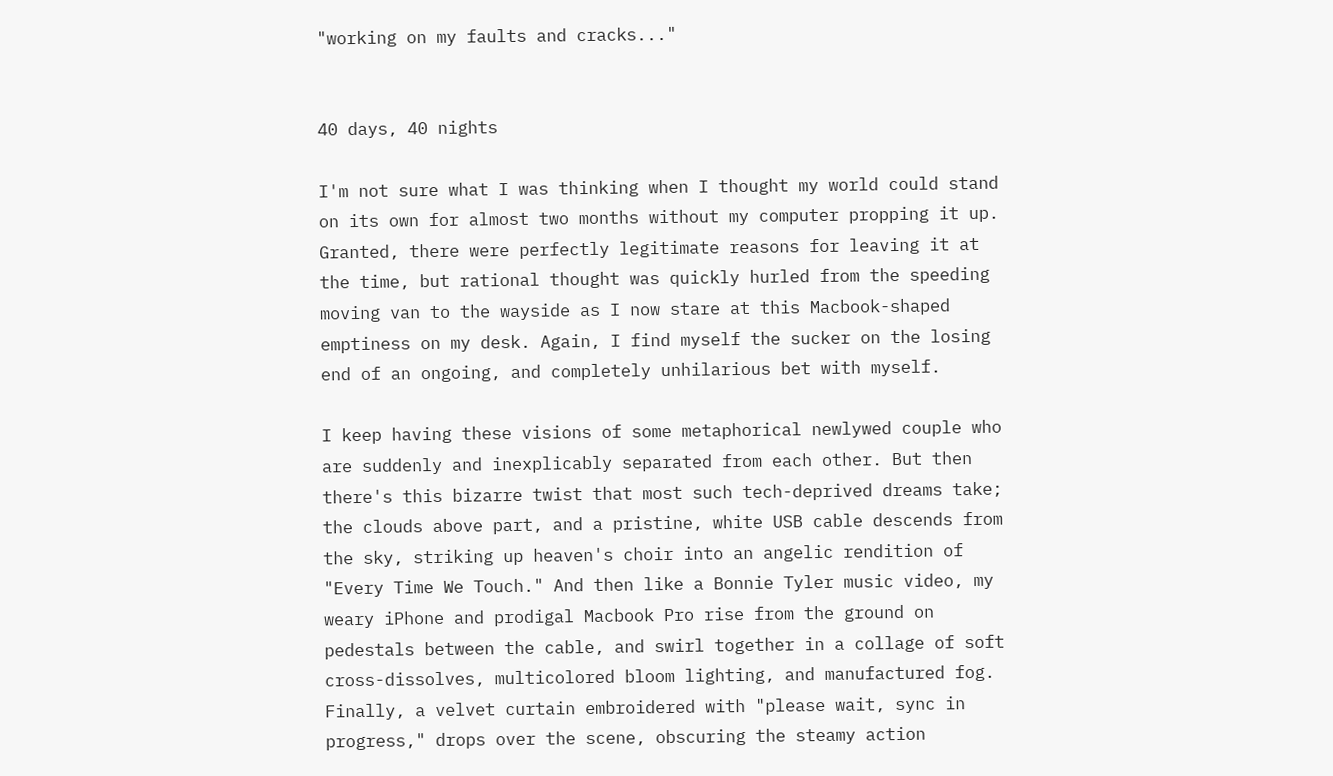"working on my faults and cracks..."


40 days, 40 nights

I'm not sure what I was thinking when I thought my world could stand on its own for almost two months without my computer propping it up. Granted, there were perfectly legitimate reasons for leaving it at the time, but rational thought was quickly hurled from the speeding moving van to the wayside as I now stare at this Macbook-shaped emptiness on my desk. Again, I find myself the sucker on the losing end of an ongoing, and completely unhilarious bet with myself.

I keep having these visions of some metaphorical newlywed couple who are suddenly and inexplicably separated from each other. But then there's this bizarre twist that most such tech-deprived dreams take; the clouds above part, and a pristine, white USB cable descends from the sky, striking up heaven's choir into an angelic rendition of "Every Time We Touch." And then like a Bonnie Tyler music video, my weary iPhone and prodigal Macbook Pro rise from the ground on pedestals between the cable, and swirl together in a collage of soft cross-dissolves, multicolored bloom lighting, and manufactured fog. Finally, a velvet curtain embroidered with "please wait, sync in progress," drops over the scene, obscuring the steamy action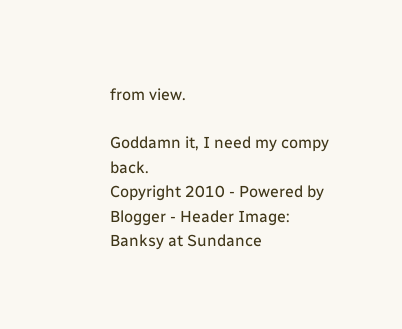from view.

Goddamn it, I need my compy back.
Copyright 2010 - Powered by Blogger - Header Image: Banksy at Sundance